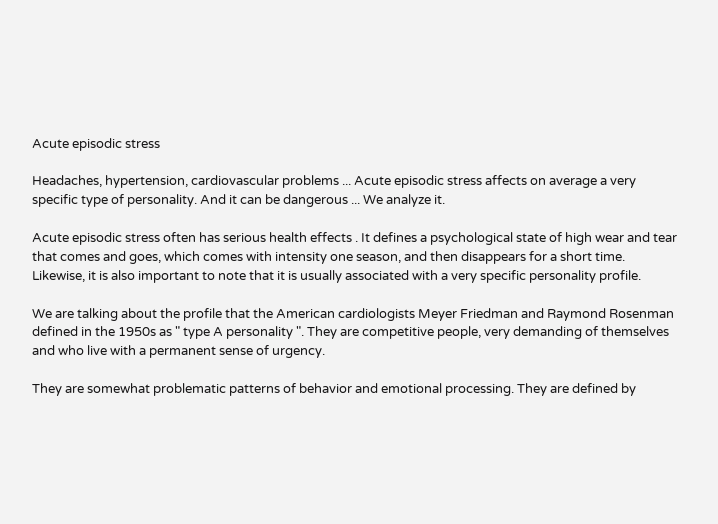Acute episodic stress

Headaches, hypertension, cardiovascular problems ... Acute episodic stress affects on average a very specific type of personality. And it can be dangerous ... We analyze it.

Acute episodic stress often has serious health effects . It defines a psychological state of high wear and tear that comes and goes, which comes with intensity one season, and then disappears for a short time. Likewise, it is also important to note that it is usually associated with a very specific personality profile.

We are talking about the profile that the American cardiologists Meyer Friedman and Raymond Rosenman defined in the 1950s as " type A personality ". They are competitive people, very demanding of themselves and who live with a permanent sense of urgency.

They are somewhat problematic patterns of behavior and emotional processing. They are defined by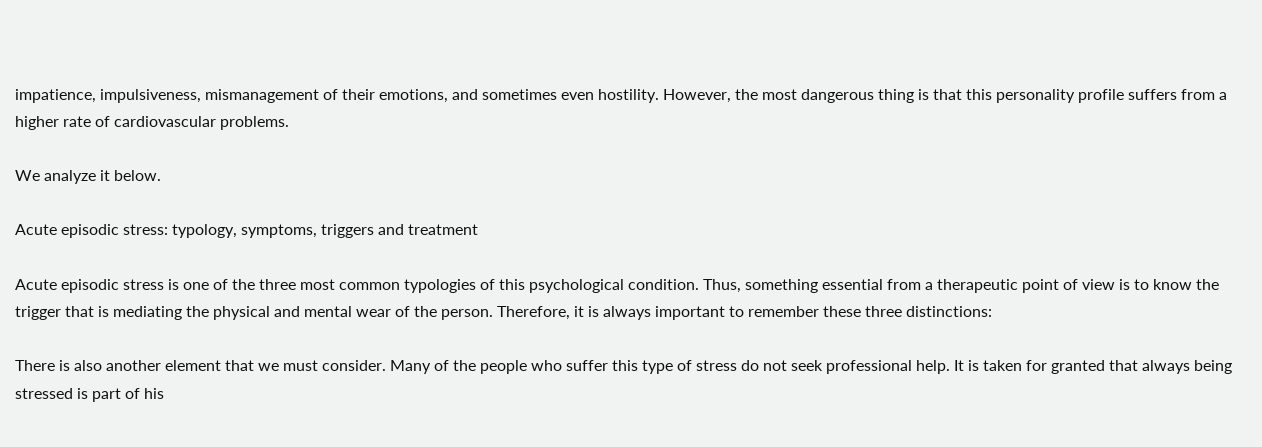impatience, impulsiveness, mismanagement of their emotions, and sometimes even hostility. However, the most dangerous thing is that this personality profile suffers from a higher rate of cardiovascular problems.

We analyze it below.

Acute episodic stress: typology, symptoms, triggers and treatment

Acute episodic stress is one of the three most common typologies of this psychological condition. Thus, something essential from a therapeutic point of view is to know the trigger that is mediating the physical and mental wear of the person. Therefore, it is always important to remember these three distinctions:

There is also another element that we must consider. Many of the people who suffer this type of stress do not seek professional help. It is taken for granted that always being stressed is part of his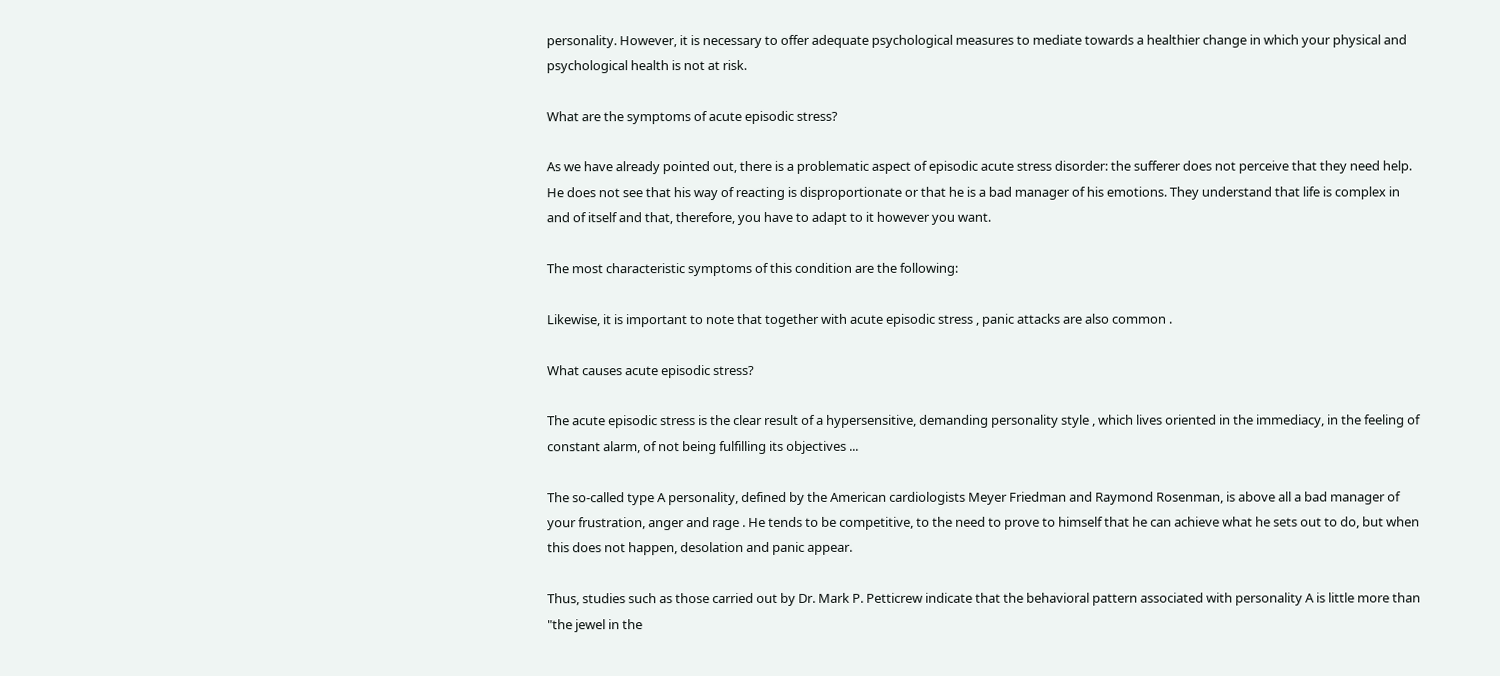personality. However, it is necessary to offer adequate psychological measures to mediate towards a healthier change in which your physical and psychological health is not at risk.

What are the symptoms of acute episodic stress?

As we have already pointed out, there is a problematic aspect of episodic acute stress disorder: the sufferer does not perceive that they need help. He does not see that his way of reacting is disproportionate or that he is a bad manager of his emotions. They understand that life is complex in and of itself and that, therefore, you have to adapt to it however you want.

The most characteristic symptoms of this condition are the following:

Likewise, it is important to note that together with acute episodic stress , panic attacks are also common .

What causes acute episodic stress?

The acute episodic stress is the clear result of a hypersensitive, demanding personality style , which lives oriented in the immediacy, in the feeling of constant alarm, of not being fulfilling its objectives ...

The so-called type A personality, defined by the American cardiologists Meyer Friedman and Raymond Rosenman, is above all a bad manager of your frustration, anger and rage . He tends to be competitive, to the need to prove to himself that he can achieve what he sets out to do, but when this does not happen, desolation and panic appear.

Thus, studies such as those carried out by Dr. Mark P. Petticrew indicate that the behavioral pattern associated with personality A is little more than "the jewel in the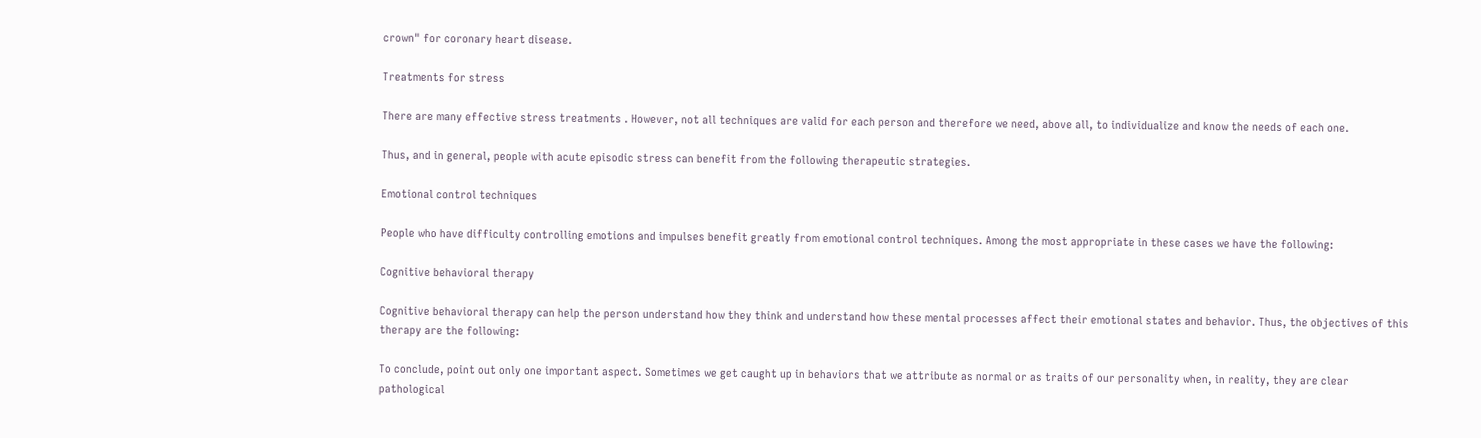crown" for coronary heart disease.

Treatments for stress

There are many effective stress treatments . However, not all techniques are valid for each person and therefore we need, above all, to individualize and know the needs of each one.

Thus, and in general, people with acute episodic stress can benefit from the following therapeutic strategies.

Emotional control techniques

People who have difficulty controlling emotions and impulses benefit greatly from emotional control techniques. Among the most appropriate in these cases we have the following:

Cognitive behavioral therapy

Cognitive behavioral therapy can help the person understand how they think and understand how these mental processes affect their emotional states and behavior. Thus, the objectives of this therapy are the following:

To conclude, point out only one important aspect. Sometimes we get caught up in behaviors that we attribute as normal or as traits of our personality when, in reality, they are clear pathological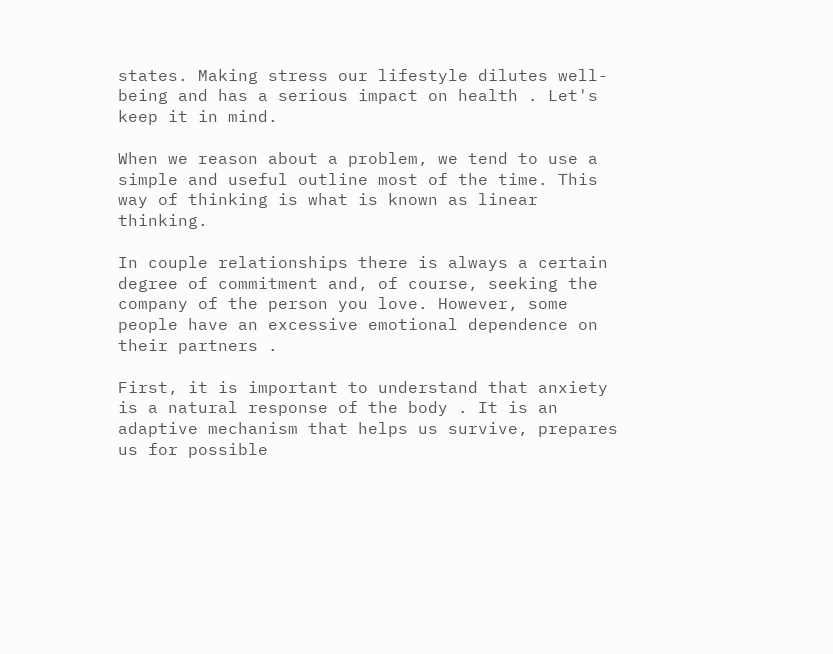states. Making stress our lifestyle dilutes well-being and has a serious impact on health . Let's keep it in mind.

When we reason about a problem, we tend to use a simple and useful outline most of the time. This way of thinking is what is known as linear thinking.

In couple relationships there is always a certain degree of commitment and, of course, seeking the company of the person you love. However, some people have an excessive emotional dependence on their partners .

First, it is important to understand that anxiety is a natural response of the body . It is an adaptive mechanism that helps us survive, prepares us for possible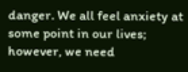danger. We all feel anxiety at some point in our lives; however, we need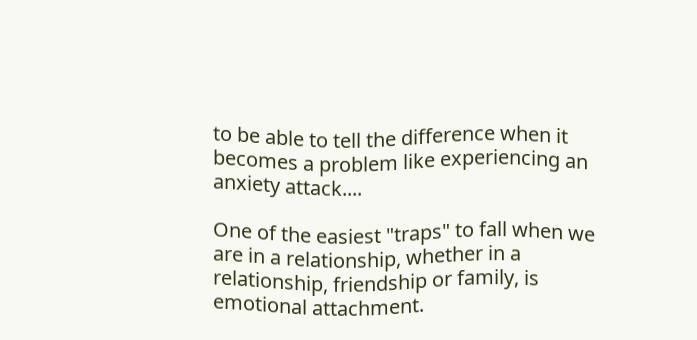to be able to tell the difference when it becomes a problem like experiencing an anxiety attack....

One of the easiest "traps" to fall when we are in a relationship, whether in a relationship, friendship or family, is emotional attachment.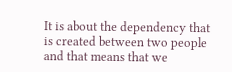It is about the dependency that is created between two people and that means that we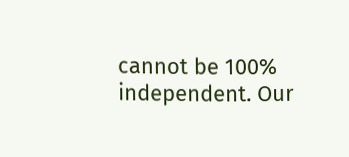cannot be 100% independent. Our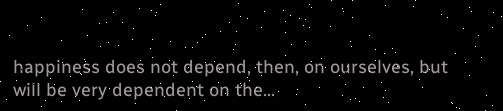happiness does not depend, then, on ourselves, but will be very dependent on the...